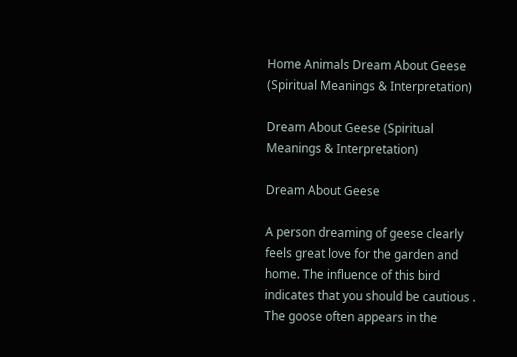Home Animals Dream About Geese (Spiritual Meanings & Interpretation)

Dream About Geese (Spiritual Meanings & Interpretation)

Dream About Geese

A person dreaming of geese clearly feels great love for the garden and home. The influence of this bird indicates that you should be cautious . The goose often appears in the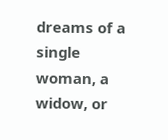dreams of a single woman, a widow, or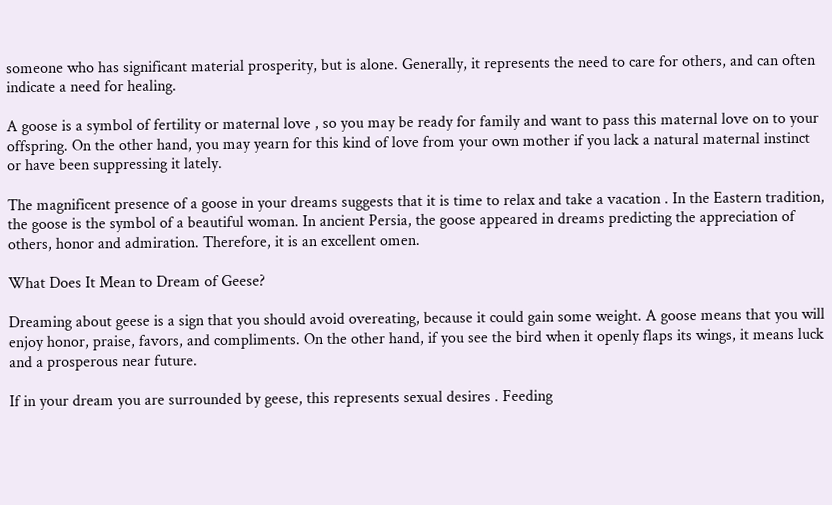someone who has significant material prosperity, but is alone. Generally, it represents the need to care for others, and can often indicate a need for healing.

A goose is a symbol of fertility or maternal love , so you may be ready for family and want to pass this maternal love on to your offspring. On the other hand, you may yearn for this kind of love from your own mother if you lack a natural maternal instinct or have been suppressing it lately.

The magnificent presence of a goose in your dreams suggests that it is time to relax and take a vacation . In the Eastern tradition, the goose is the symbol of a beautiful woman. In ancient Persia, the goose appeared in dreams predicting the appreciation of others, honor and admiration. Therefore, it is an excellent omen.

What Does It Mean to Dream of Geese?

Dreaming about geese is a sign that you should avoid overeating, because it could gain some weight. A goose means that you will enjoy honor, praise, favors, and compliments. On the other hand, if you see the bird when it openly flaps its wings, it means luck and a prosperous near future.

If in your dream you are surrounded by geese, this represents sexual desires . Feeding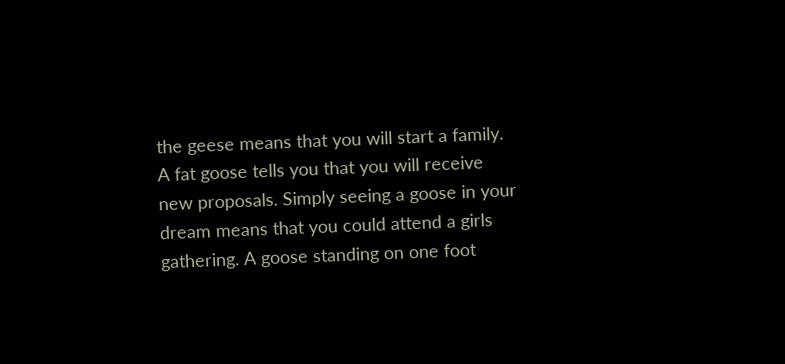the geese means that you will start a family. A fat goose tells you that you will receive new proposals. Simply seeing a goose in your dream means that you could attend a girls gathering. A goose standing on one foot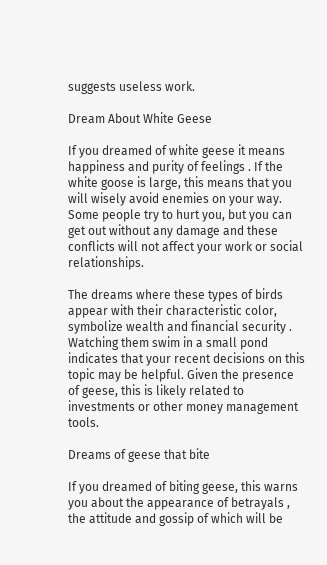suggests useless work.

Dream About White Geese

If you dreamed of white geese it means happiness and purity of feelings . If the white goose is large, this means that you will wisely avoid enemies on your way. Some people try to hurt you, but you can get out without any damage and these conflicts will not affect your work or social relationships.

The dreams where these types of birds appear with their characteristic color, symbolize wealth and financial security . Watching them swim in a small pond indicates that your recent decisions on this topic may be helpful. Given the presence of geese, this is likely related to investments or other money management tools.

Dreams of geese that bite

If you dreamed of biting geese, this warns you about the appearance of betrayals , the attitude and gossip of which will be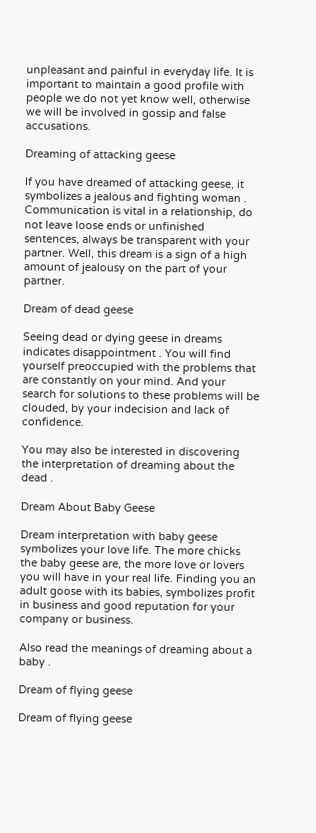unpleasant and painful in everyday life. It is important to maintain a good profile with people we do not yet know well, otherwise we will be involved in gossip and false accusations.

Dreaming of attacking geese

If you have dreamed of attacking geese, it symbolizes a jealous and fighting woman . Communication is vital in a relationship, do not leave loose ends or unfinished sentences, always be transparent with your partner. Well, this dream is a sign of a high amount of jealousy on the part of your partner.

Dream of dead geese

Seeing dead or dying geese in dreams indicates disappointment . You will find yourself preoccupied with the problems that are constantly on your mind. And your search for solutions to these problems will be clouded, by your indecision and lack of confidence.

You may also be interested in discovering the interpretation of dreaming about the dead .

Dream About Baby Geese

Dream interpretation with baby geese symbolizes your love life. The more chicks the baby geese are, the more love or lovers you will have in your real life. Finding you an adult goose with its babies, symbolizes profit in business and good reputation for your company or business.

Also read the meanings of dreaming about a baby .

Dream of flying geese

Dream of flying geese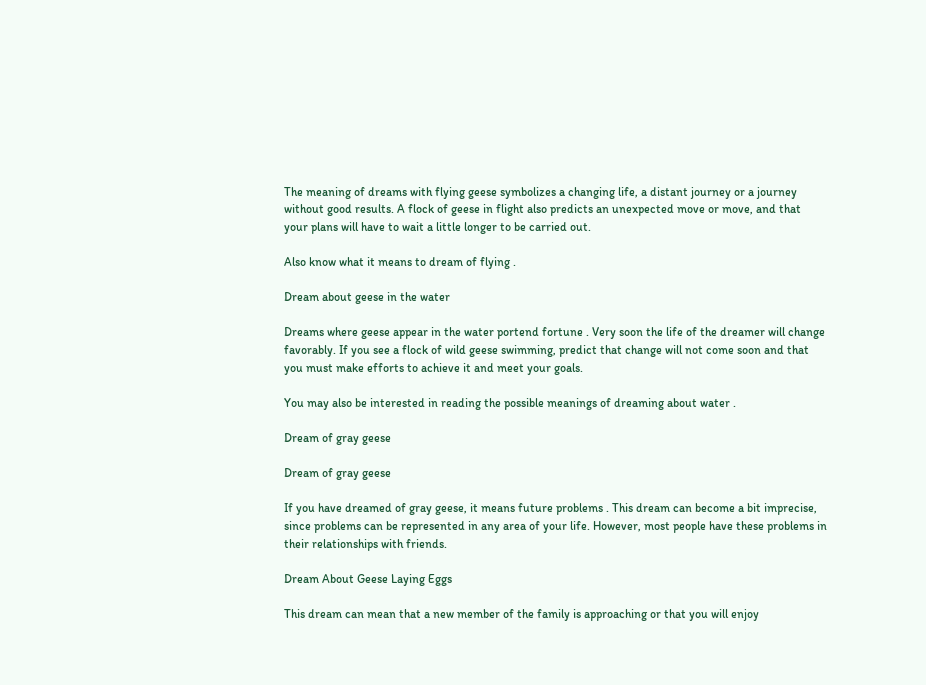The meaning of dreams with flying geese symbolizes a changing life, a distant journey or a journey without good results. A flock of geese in flight also predicts an unexpected move or move, and that your plans will have to wait a little longer to be carried out.

Also know what it means to dream of flying .

Dream about geese in the water

Dreams where geese appear in the water portend fortune . Very soon the life of the dreamer will change favorably. If you see a flock of wild geese swimming, predict that change will not come soon and that you must make efforts to achieve it and meet your goals.

You may also be interested in reading the possible meanings of dreaming about water .

Dream of gray geese

Dream of gray geese

If you have dreamed of gray geese, it means future problems . This dream can become a bit imprecise, since problems can be represented in any area of your life. However, most people have these problems in their relationships with friends.

Dream About Geese Laying Eggs

This dream can mean that a new member of the family is approaching or that you will enjoy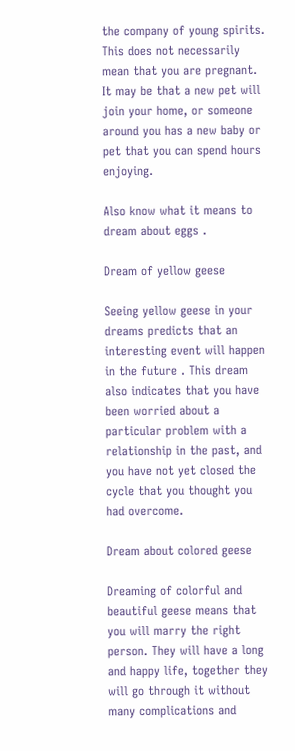the company of young spirits. This does not necessarily mean that you are pregnant. It may be that a new pet will join your home, or someone around you has a new baby or pet that you can spend hours enjoying.

Also know what it means to dream about eggs .

Dream of yellow geese

Seeing yellow geese in your dreams predicts that an interesting event will happen in the future . This dream also indicates that you have been worried about a particular problem with a relationship in the past, and you have not yet closed the cycle that you thought you had overcome.

Dream about colored geese

Dreaming of colorful and beautiful geese means that you will marry the right person. They will have a long and happy life, together they will go through it without many complications and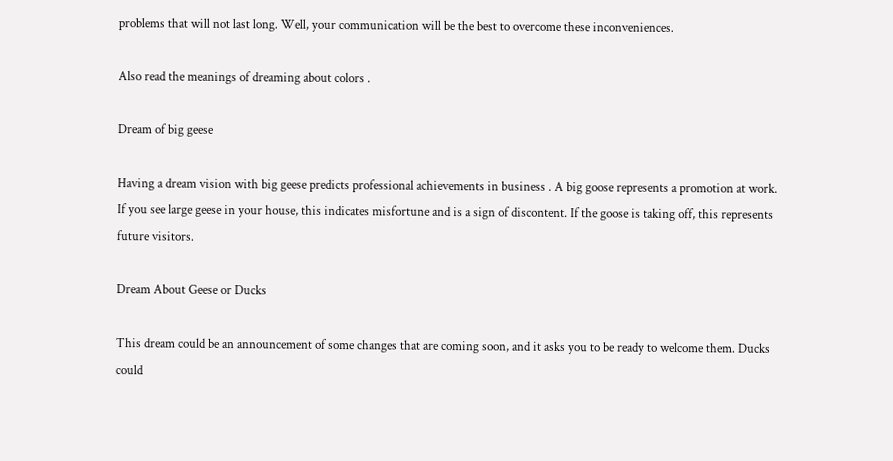problems that will not last long. Well, your communication will be the best to overcome these inconveniences.

Also read the meanings of dreaming about colors .

Dream of big geese

Having a dream vision with big geese predicts professional achievements in business . A big goose represents a promotion at work. If you see large geese in your house, this indicates misfortune and is a sign of discontent. If the goose is taking off, this represents future visitors.

Dream About Geese or Ducks

This dream could be an announcement of some changes that are coming soon, and it asks you to be ready to welcome them. Ducks could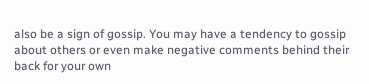also be a sign of gossip. You may have a tendency to gossip about others or even make negative comments behind their back for your own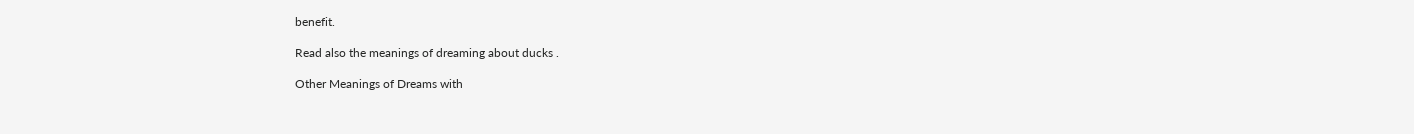benefit.

Read also the meanings of dreaming about ducks .

Other Meanings of Dreams with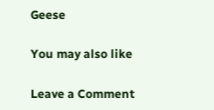Geese

You may also like

Leave a Comment